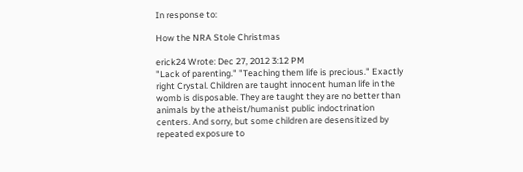In response to:

How the NRA Stole Christmas

erick24 Wrote: Dec 27, 2012 3:12 PM
"Lack of parenting." "Teaching them life is precious." Exactly right Crystal. Children are taught innocent human life in the womb is disposable. They are taught they are no better than animals by the atheist/humanist public indoctrination centers. And sorry, but some children are desensitized by repeated exposure to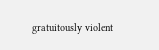gratuitously violent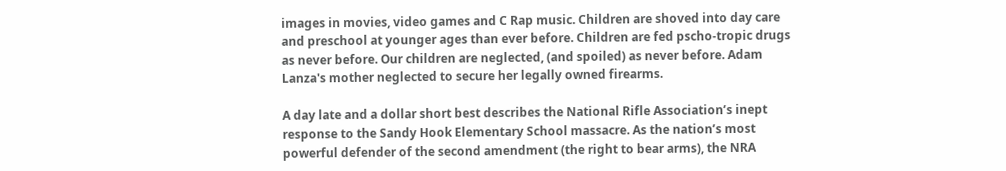images in movies, video games and C Rap music. Children are shoved into day care and preschool at younger ages than ever before. Children are fed pscho-tropic drugs as never before. Our children are neglected, (and spoiled) as never before. Adam Lanza's mother neglected to secure her legally owned firearms.

A day late and a dollar short best describes the National Rifle Association’s inept response to the Sandy Hook Elementary School massacre. As the nation’s most powerful defender of the second amendment (the right to bear arms), the NRA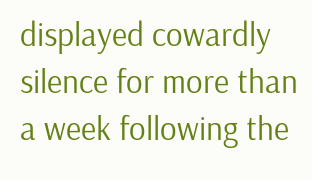displayed cowardly silence for more than a week following the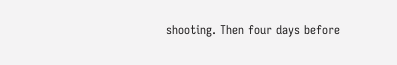shooting. Then four days before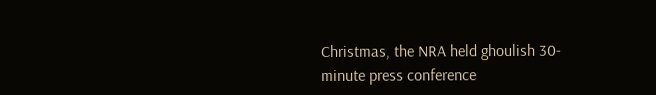Christmas, the NRA held ghoulish 30-minute press conference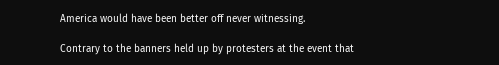America would have been better off never witnessing.

Contrary to the banners held up by protesters at the event that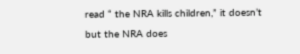read “ the NRA kills children,” it doesn’t but the NRA does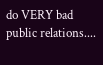do VERY bad public relations....